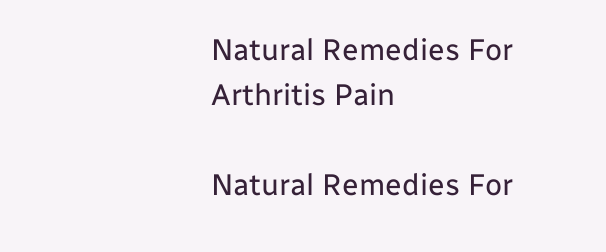Natural Remedies For Arthritis Pain

Natural Remedies For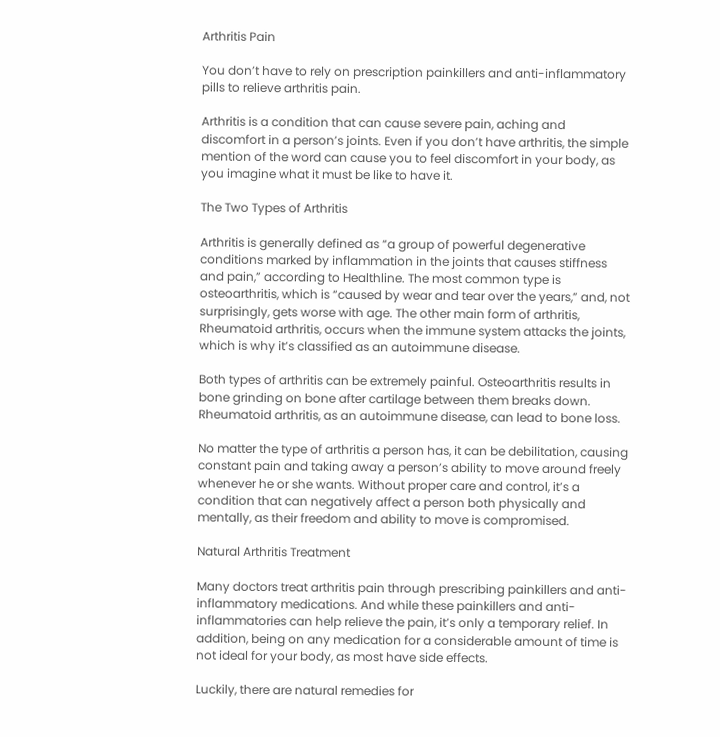Arthritis Pain

You don’t have to rely on prescription painkillers and anti-inflammatory pills to relieve arthritis pain.

Arthritis is a condition that can cause severe pain, aching and discomfort in a person’s joints. Even if you don’t have arthritis, the simple mention of the word can cause you to feel discomfort in your body, as you imagine what it must be like to have it.

The Two Types of Arthritis

Arthritis is generally defined as “a group of powerful degenerative conditions marked by inflammation in the joints that causes stiffness and pain,” according to Healthline. The most common type is osteoarthritis, which is “caused by wear and tear over the years,” and, not surprisingly, gets worse with age. The other main form of arthritis, Rheumatoid arthritis, occurs when the immune system attacks the joints, which is why it’s classified as an autoimmune disease.

Both types of arthritis can be extremely painful. Osteoarthritis results in bone grinding on bone after cartilage between them breaks down. Rheumatoid arthritis, as an autoimmune disease, can lead to bone loss.

No matter the type of arthritis a person has, it can be debilitation, causing constant pain and taking away a person’s ability to move around freely whenever he or she wants. Without proper care and control, it’s a condition that can negatively affect a person both physically and mentally, as their freedom and ability to move is compromised.

Natural Arthritis Treatment

Many doctors treat arthritis pain through prescribing painkillers and anti-inflammatory medications. And while these painkillers and anti-inflammatories can help relieve the pain, it’s only a temporary relief. In addition, being on any medication for a considerable amount of time is not ideal for your body, as most have side effects.

Luckily, there are natural remedies for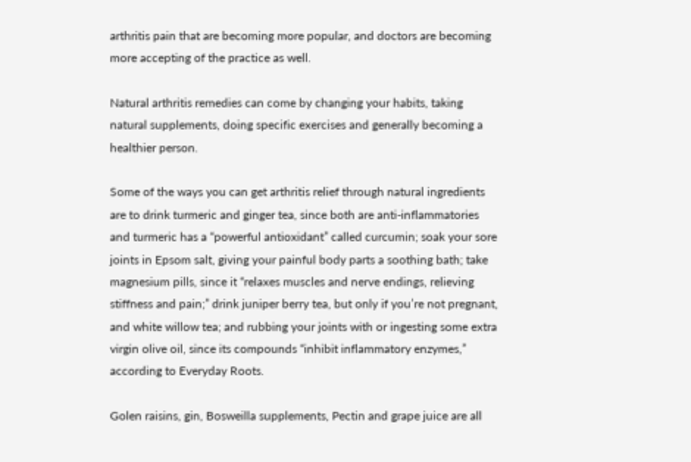arthritis pain that are becoming more popular, and doctors are becoming more accepting of the practice as well.

Natural arthritis remedies can come by changing your habits, taking natural supplements, doing specific exercises and generally becoming a healthier person.

Some of the ways you can get arthritis relief through natural ingredients are to drink turmeric and ginger tea, since both are anti-inflammatories and turmeric has a “powerful antioxidant” called curcumin; soak your sore joints in Epsom salt, giving your painful body parts a soothing bath; take magnesium pills, since it “relaxes muscles and nerve endings, relieving stiffness and pain;” drink juniper berry tea, but only if you’re not pregnant, and white willow tea; and rubbing your joints with or ingesting some extra virgin olive oil, since its compounds “inhibit inflammatory enzymes,” according to Everyday Roots.

Golen raisins, gin, Bosweilla supplements, Pectin and grape juice are all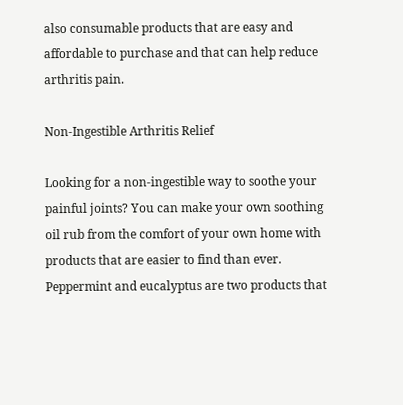also consumable products that are easy and affordable to purchase and that can help reduce arthritis pain.

Non-Ingestible Arthritis Relief

Looking for a non-ingestible way to soothe your painful joints? You can make your own soothing oil rub from the comfort of your own home with products that are easier to find than ever. Peppermint and eucalyptus are two products that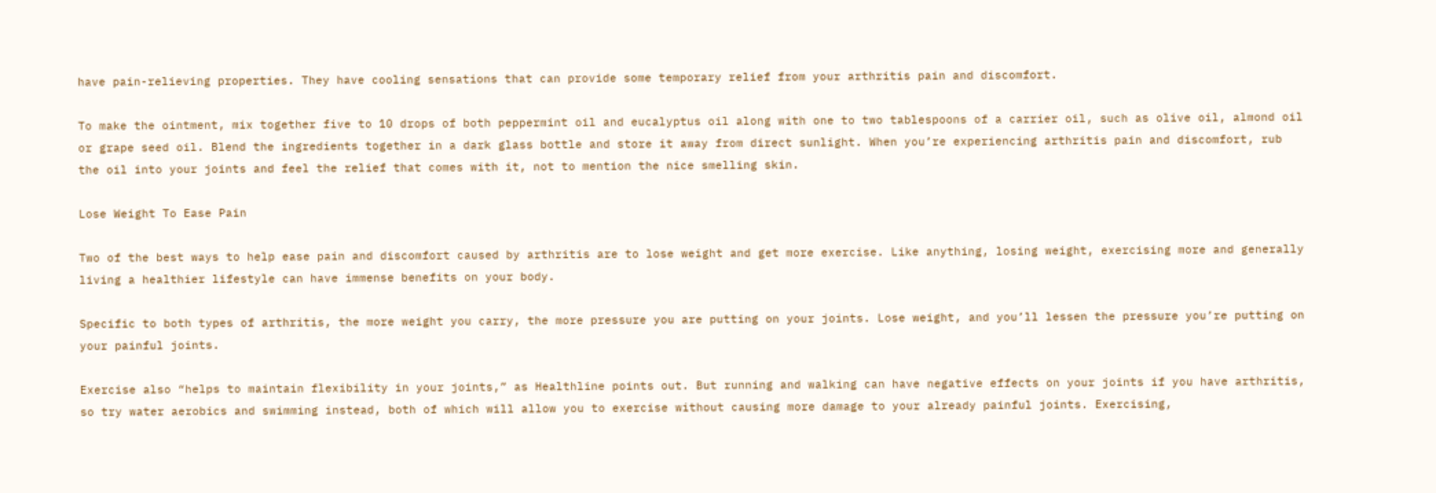have pain-relieving properties. They have cooling sensations that can provide some temporary relief from your arthritis pain and discomfort.

To make the ointment, mix together five to 10 drops of both peppermint oil and eucalyptus oil along with one to two tablespoons of a carrier oil, such as olive oil, almond oil or grape seed oil. Blend the ingredients together in a dark glass bottle and store it away from direct sunlight. When you’re experiencing arthritis pain and discomfort, rub the oil into your joints and feel the relief that comes with it, not to mention the nice smelling skin.

Lose Weight To Ease Pain

Two of the best ways to help ease pain and discomfort caused by arthritis are to lose weight and get more exercise. Like anything, losing weight, exercising more and generally living a healthier lifestyle can have immense benefits on your body.

Specific to both types of arthritis, the more weight you carry, the more pressure you are putting on your joints. Lose weight, and you’ll lessen the pressure you’re putting on your painful joints.

Exercise also “helps to maintain flexibility in your joints,” as Healthline points out. But running and walking can have negative effects on your joints if you have arthritis, so try water aerobics and swimming instead, both of which will allow you to exercise without causing more damage to your already painful joints. Exercising,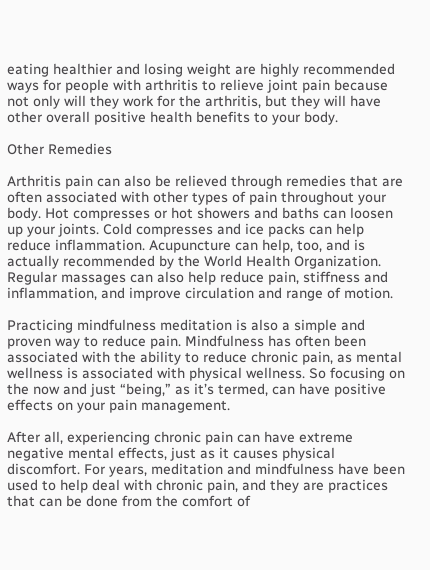eating healthier and losing weight are highly recommended ways for people with arthritis to relieve joint pain because not only will they work for the arthritis, but they will have other overall positive health benefits to your body.

Other Remedies

Arthritis pain can also be relieved through remedies that are often associated with other types of pain throughout your body. Hot compresses or hot showers and baths can loosen up your joints. Cold compresses and ice packs can help reduce inflammation. Acupuncture can help, too, and is actually recommended by the World Health Organization. Regular massages can also help reduce pain, stiffness and inflammation, and improve circulation and range of motion.

Practicing mindfulness meditation is also a simple and proven way to reduce pain. Mindfulness has often been associated with the ability to reduce chronic pain, as mental wellness is associated with physical wellness. So focusing on the now and just “being,” as it’s termed, can have positive effects on your pain management.

After all, experiencing chronic pain can have extreme negative mental effects, just as it causes physical discomfort. For years, meditation and mindfulness have been used to help deal with chronic pain, and they are practices that can be done from the comfort of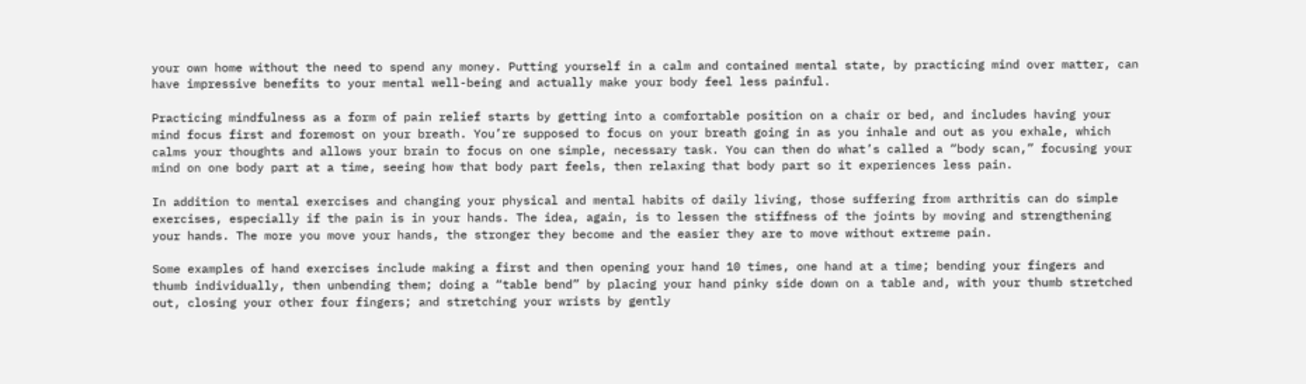your own home without the need to spend any money. Putting yourself in a calm and contained mental state, by practicing mind over matter, can have impressive benefits to your mental well-being and actually make your body feel less painful.

Practicing mindfulness as a form of pain relief starts by getting into a comfortable position on a chair or bed, and includes having your mind focus first and foremost on your breath. You’re supposed to focus on your breath going in as you inhale and out as you exhale, which calms your thoughts and allows your brain to focus on one simple, necessary task. You can then do what’s called a “body scan,” focusing your mind on one body part at a time, seeing how that body part feels, then relaxing that body part so it experiences less pain.

In addition to mental exercises and changing your physical and mental habits of daily living, those suffering from arthritis can do simple exercises, especially if the pain is in your hands. The idea, again, is to lessen the stiffness of the joints by moving and strengthening your hands. The more you move your hands, the stronger they become and the easier they are to move without extreme pain.

Some examples of hand exercises include making a first and then opening your hand 10 times, one hand at a time; bending your fingers and thumb individually, then unbending them; doing a “table bend” by placing your hand pinky side down on a table and, with your thumb stretched out, closing your other four fingers; and stretching your wrists by gently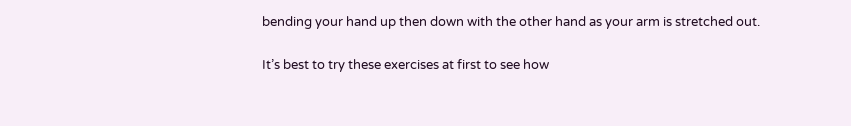bending your hand up then down with the other hand as your arm is stretched out.

It’s best to try these exercises at first to see how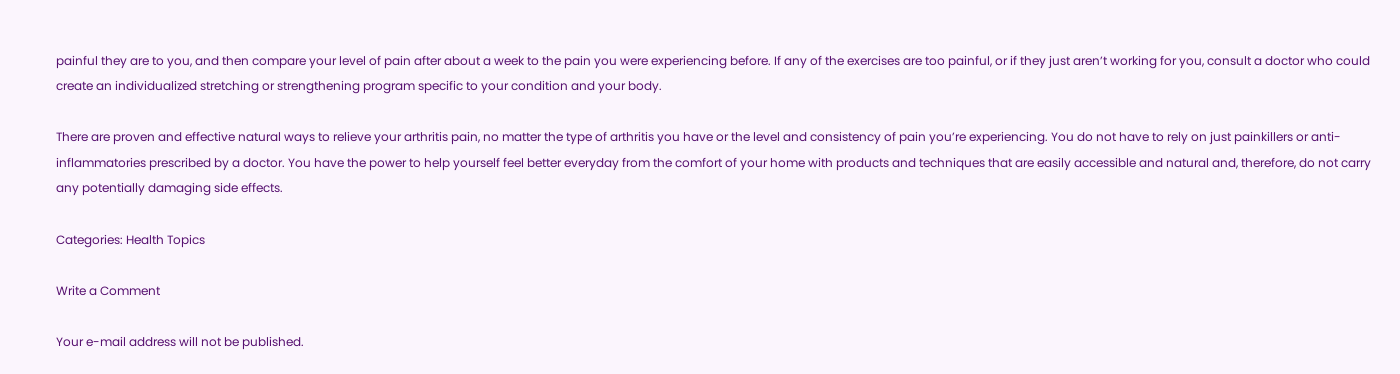painful they are to you, and then compare your level of pain after about a week to the pain you were experiencing before. If any of the exercises are too painful, or if they just aren’t working for you, consult a doctor who could create an individualized stretching or strengthening program specific to your condition and your body.

There are proven and effective natural ways to relieve your arthritis pain, no matter the type of arthritis you have or the level and consistency of pain you’re experiencing. You do not have to rely on just painkillers or anti-inflammatories prescribed by a doctor. You have the power to help yourself feel better everyday from the comfort of your home with products and techniques that are easily accessible and natural and, therefore, do not carry any potentially damaging side effects.

Categories: Health Topics

Write a Comment

Your e-mail address will not be published.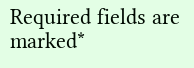Required fields are marked*